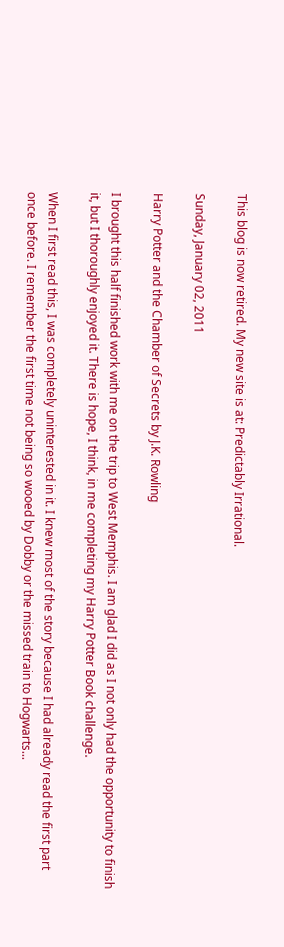This blog is now retired. My new site is at: Predictably Irrational.

Sunday, January 02, 2011

Harry Potter and the Chamber of Secrets by J.K. Rowling

I brought this half finished work with me on the trip to West Memphis. I am glad I did as I not only had the opportunity to finish it, but I thoroughly enjoyed it. There is hope, I think, in me completing my Harry Potter Book challenge.

When I first read this, I was completely uninterested in it. I knew most of the story because I had already read the first part once before. I remember the first time not being so wooed by Dobby or the missed train to Hogwarts...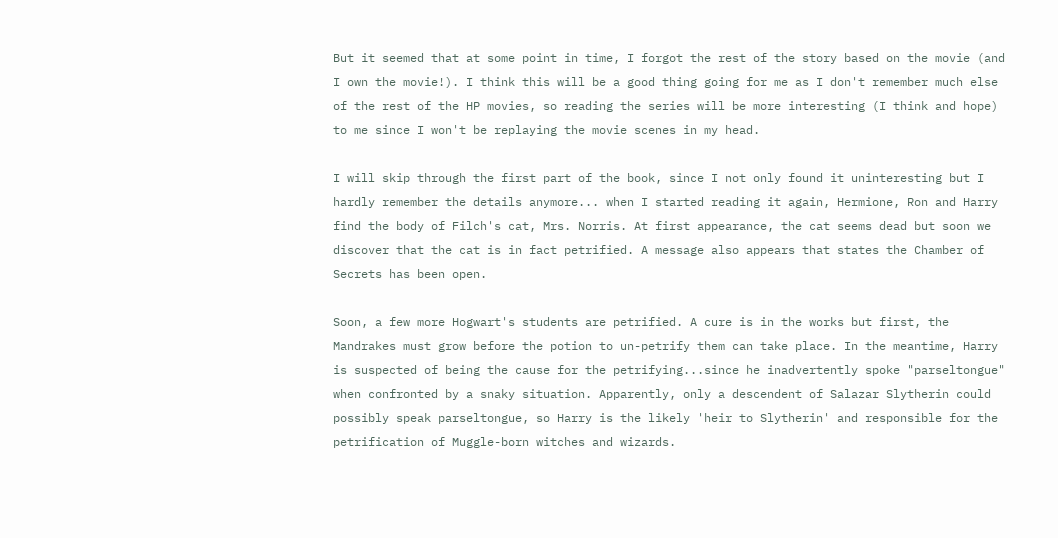But it seemed that at some point in time, I forgot the rest of the story based on the movie (and I own the movie!). I think this will be a good thing going for me as I don't remember much else of the rest of the HP movies, so reading the series will be more interesting (I think and hope) to me since I won't be replaying the movie scenes in my head.

I will skip through the first part of the book, since I not only found it uninteresting but I hardly remember the details anymore... when I started reading it again, Hermione, Ron and Harry find the body of Filch's cat, Mrs. Norris. At first appearance, the cat seems dead but soon we discover that the cat is in fact petrified. A message also appears that states the Chamber of Secrets has been open.

Soon, a few more Hogwart's students are petrified. A cure is in the works but first, the Mandrakes must grow before the potion to un-petrify them can take place. In the meantime, Harry is suspected of being the cause for the petrifying...since he inadvertently spoke "parseltongue" when confronted by a snaky situation. Apparently, only a descendent of Salazar Slytherin could possibly speak parseltongue, so Harry is the likely 'heir to Slytherin' and responsible for the petrification of Muggle-born witches and wizards.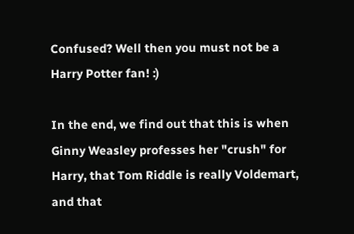Confused? Well then you must not be a Harry Potter fan! :)

In the end, we find out that this is when Ginny Weasley professes her "crush" for Harry, that Tom Riddle is really Voldemart, and that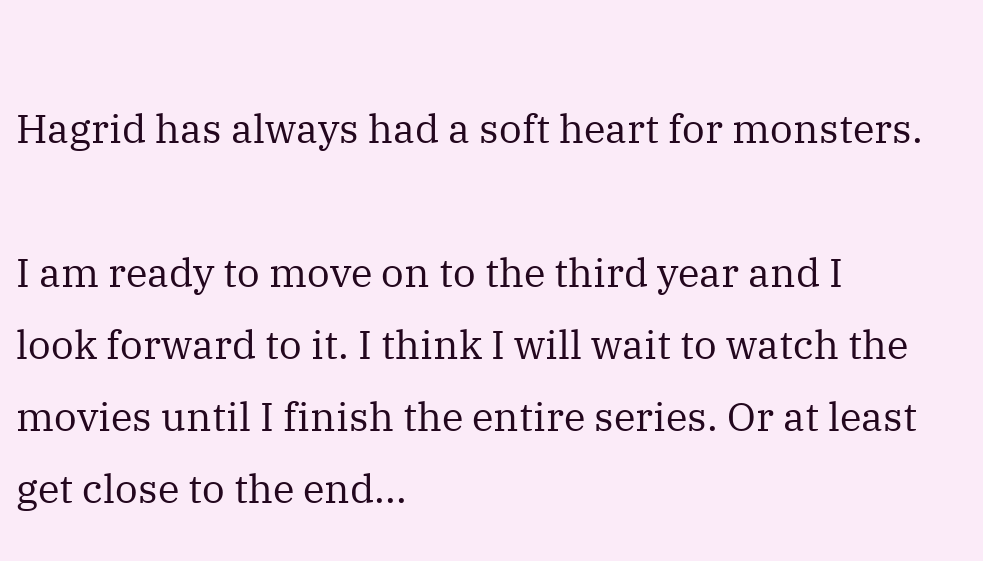Hagrid has always had a soft heart for monsters.

I am ready to move on to the third year and I look forward to it. I think I will wait to watch the movies until I finish the entire series. Or at least get close to the end...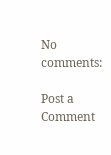No comments:

Post a Comment